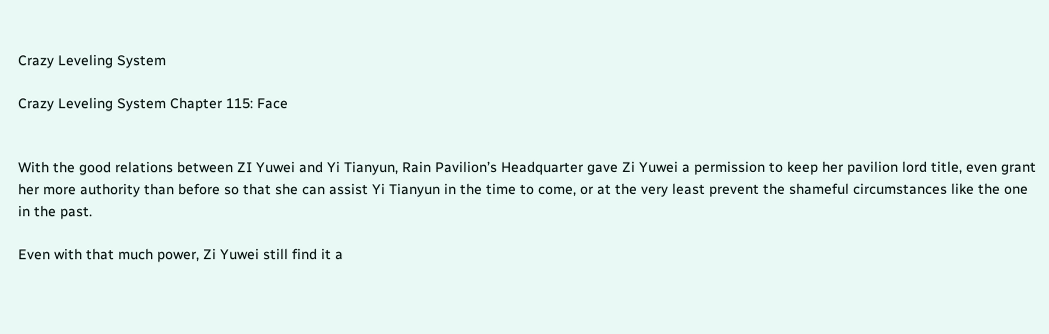Crazy Leveling System

Crazy Leveling System Chapter 115: Face


With the good relations between ZI Yuwei and Yi Tianyun, Rain Pavilion’s Headquarter gave Zi Yuwei a permission to keep her pavilion lord title, even grant her more authority than before so that she can assist Yi Tianyun in the time to come, or at the very least prevent the shameful circumstances like the one in the past.

Even with that much power, Zi Yuwei still find it a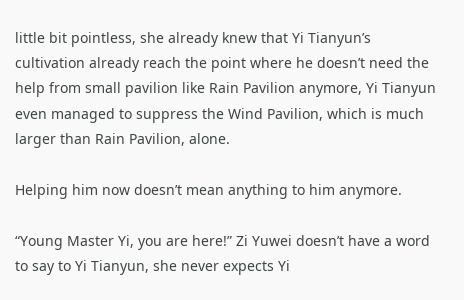little bit pointless, she already knew that Yi Tianyun’s cultivation already reach the point where he doesn’t need the help from small pavilion like Rain Pavilion anymore, Yi Tianyun even managed to suppress the Wind Pavilion, which is much larger than Rain Pavilion, alone.

Helping him now doesn’t mean anything to him anymore.

“Young Master Yi, you are here!” Zi Yuwei doesn’t have a word to say to Yi Tianyun, she never expects Yi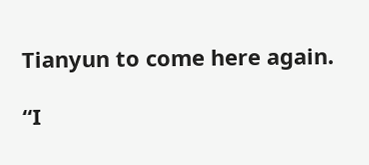Tianyun to come here again.

“I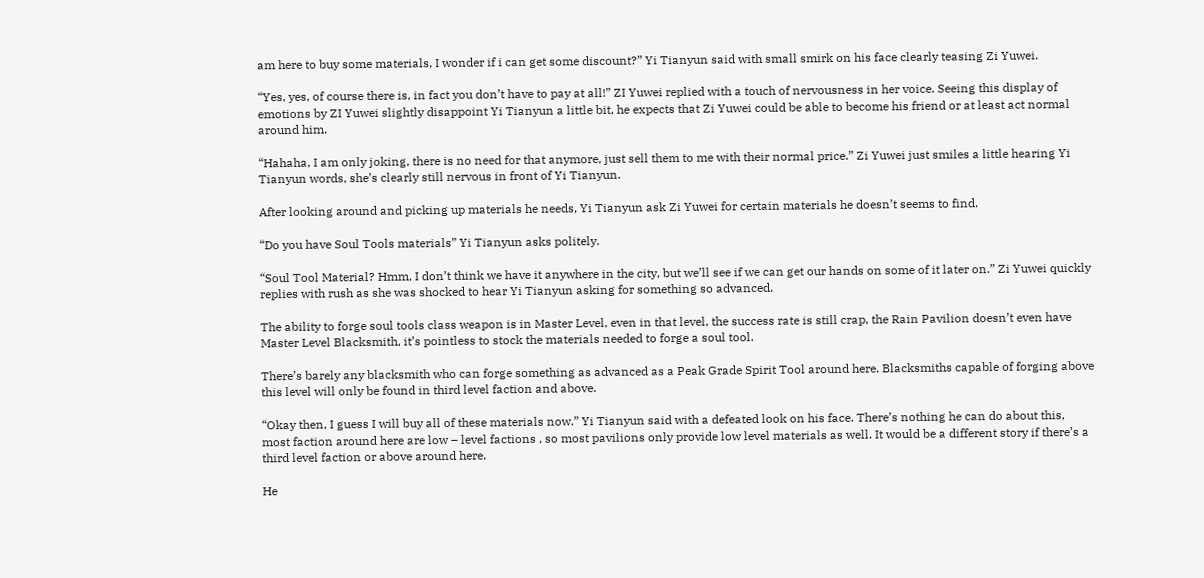am here to buy some materials, I wonder if i can get some discount?” Yi Tianyun said with small smirk on his face clearly teasing Zi Yuwei.

“Yes, yes, of course there is, in fact you don’t have to pay at all!” ZI Yuwei replied with a touch of nervousness in her voice. Seeing this display of emotions by ZI Yuwei slightly disappoint Yi Tianyun a little bit, he expects that Zi Yuwei could be able to become his friend or at least act normal around him.

“Hahaha, I am only joking, there is no need for that anymore, just sell them to me with their normal price.” Zi Yuwei just smiles a little hearing Yi Tianyun words, she’s clearly still nervous in front of Yi Tianyun.

After looking around and picking up materials he needs, Yi Tianyun ask Zi Yuwei for certain materials he doesn’t seems to find.

“Do you have Soul Tools materials” Yi Tianyun asks politely.

“Soul Tool Material? Hmm, I don’t think we have it anywhere in the city, but we’ll see if we can get our hands on some of it later on.” Zi Yuwei quickly replies with rush as she was shocked to hear Yi Tianyun asking for something so advanced.

The ability to forge soul tools class weapon is in Master Level, even in that level, the success rate is still crap, the Rain Pavilion doesn’t even have Master Level Blacksmith, it’s pointless to stock the materials needed to forge a soul tool.

There’s barely any blacksmith who can forge something as advanced as a Peak Grade Spirit Tool around here. Blacksmiths capable of forging above this level will only be found in third level faction and above.

“Okay then, I guess I will buy all of these materials now.” Yi Tianyun said with a defeated look on his face. There’s nothing he can do about this, most faction around here are low – level factions , so most pavilions only provide low level materials as well. It would be a different story if there’s a third level faction or above around here.

He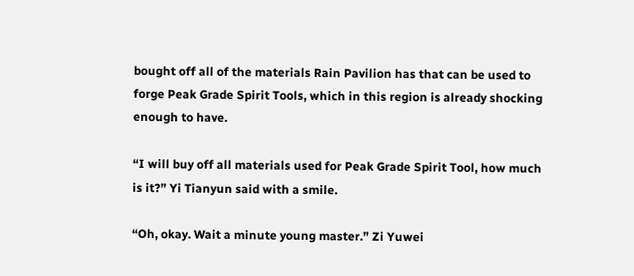bought off all of the materials Rain Pavilion has that can be used to forge Peak Grade Spirit Tools, which in this region is already shocking enough to have.

“I will buy off all materials used for Peak Grade Spirit Tool, how much is it?” Yi Tianyun said with a smile.

“Oh, okay. Wait a minute young master.” Zi Yuwei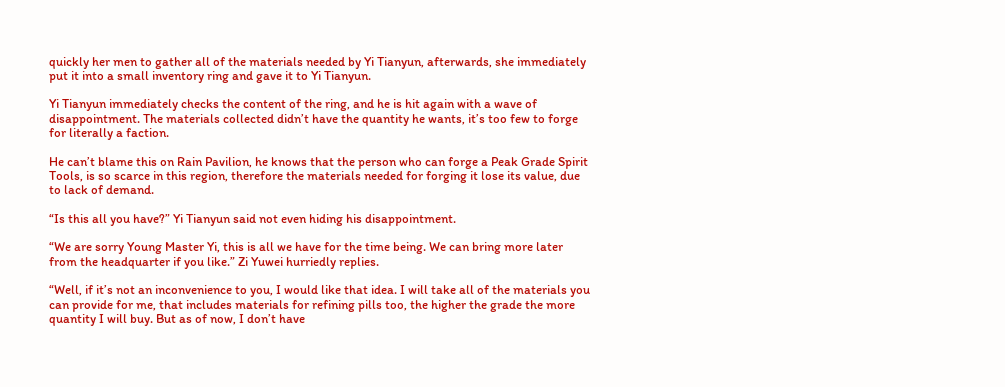quickly her men to gather all of the materials needed by Yi Tianyun, afterwards, she immediately put it into a small inventory ring and gave it to Yi Tianyun.

Yi Tianyun immediately checks the content of the ring, and he is hit again with a wave of disappointment. The materials collected didn’t have the quantity he wants, it’s too few to forge for literally a faction.

He can’t blame this on Rain Pavilion, he knows that the person who can forge a Peak Grade Spirit Tools, is so scarce in this region, therefore the materials needed for forging it lose its value, due to lack of demand.

“Is this all you have?” Yi Tianyun said not even hiding his disappointment.

“We are sorry Young Master Yi, this is all we have for the time being. We can bring more later from the headquarter if you like.” Zi Yuwei hurriedly replies.

“Well, if it’s not an inconvenience to you, I would like that idea. I will take all of the materials you can provide for me, that includes materials for refining pills too, the higher the grade the more quantity I will buy. But as of now, I don’t have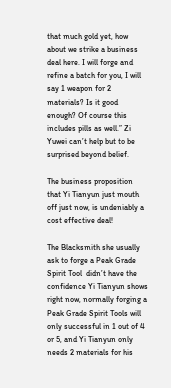that much gold yet, how about we strike a business deal here. I will forge and refine a batch for you, I will say 1 weapon for 2 materials? Is it good enough? Of course this includes pills as well.” Zi Yuwei can’t help but to be surprised beyond belief.

The business proposition that Yi Tianyun just mouth off just now, is undeniably a cost effective deal!

The Blacksmith she usually ask to forge a Peak Grade Spirit Tool  didn’t have the confidence Yi Tianyun shows right now, normally forging a Peak Grade Spirit Tools will only successful in 1 out of 4 or 5, and Yi Tianyun only needs 2 materials for his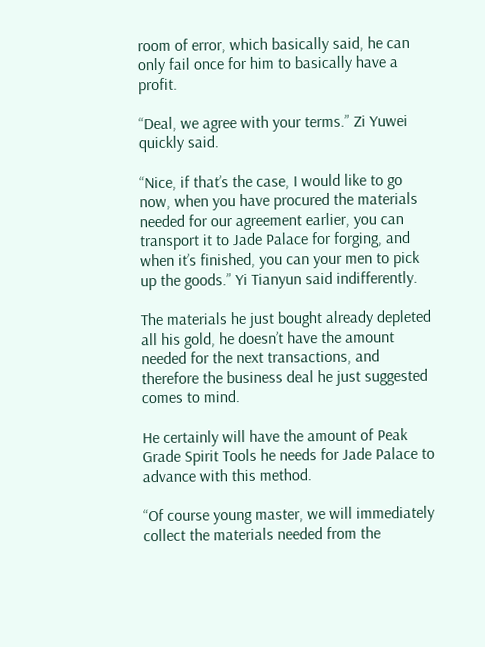room of error, which basically said, he can only fail once for him to basically have a profit.

“Deal, we agree with your terms.” Zi Yuwei quickly said.

“Nice, if that’s the case, I would like to go now, when you have procured the materials needed for our agreement earlier, you can transport it to Jade Palace for forging, and when it’s finished, you can your men to pick up the goods.” Yi Tianyun said indifferently.

The materials he just bought already depleted all his gold, he doesn’t have the amount needed for the next transactions, and therefore the business deal he just suggested comes to mind.

He certainly will have the amount of Peak Grade Spirit Tools he needs for Jade Palace to advance with this method.

“Of course young master, we will immediately collect the materials needed from the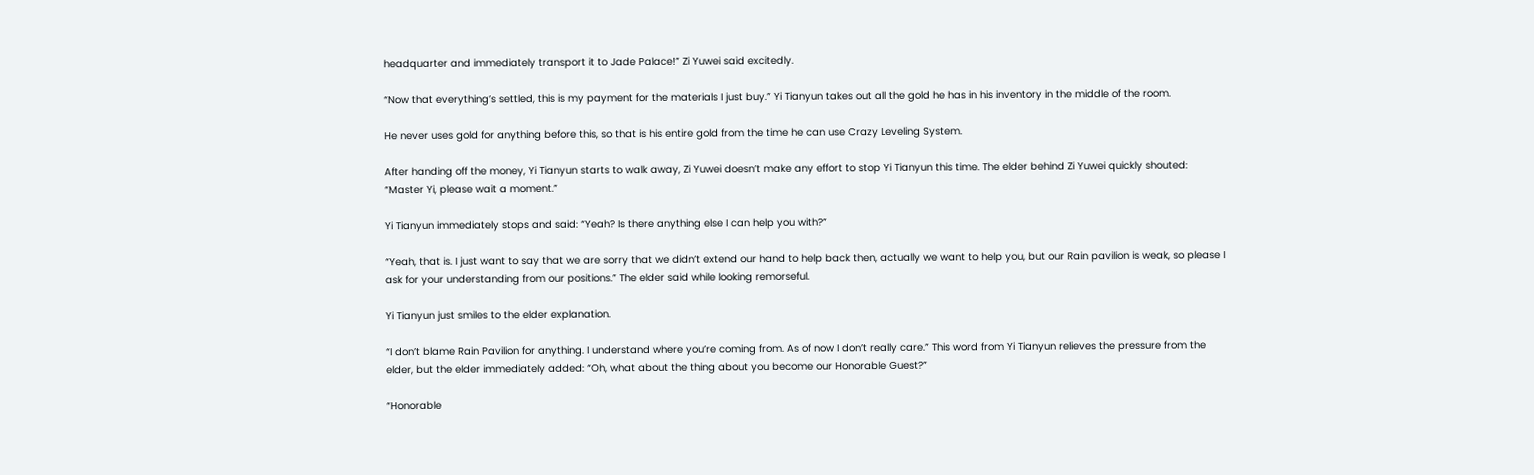headquarter and immediately transport it to Jade Palace!” Zi Yuwei said excitedly.

“Now that everything’s settled, this is my payment for the materials I just buy.” Yi Tianyun takes out all the gold he has in his inventory in the middle of the room.

He never uses gold for anything before this, so that is his entire gold from the time he can use Crazy Leveling System.

After handing off the money, Yi Tianyun starts to walk away, Zi Yuwei doesn’t make any effort to stop Yi Tianyun this time. The elder behind Zi Yuwei quickly shouted: “Master Yi, please wait a moment.”

Yi Tianyun immediately stops and said: “Yeah? Is there anything else I can help you with?”

“Yeah, that is. I just want to say that we are sorry that we didn’t extend our hand to help back then, actually we want to help you, but our Rain pavilion is weak, so please I ask for your understanding from our positions.” The elder said while looking remorseful.

Yi Tianyun just smiles to the elder explanation.

“I don’t blame Rain Pavilion for anything. I understand where you’re coming from. As of now I don’t really care.” This word from Yi Tianyun relieves the pressure from the elder, but the elder immediately added: “Oh, what about the thing about you become our Honorable Guest?”

“Honorable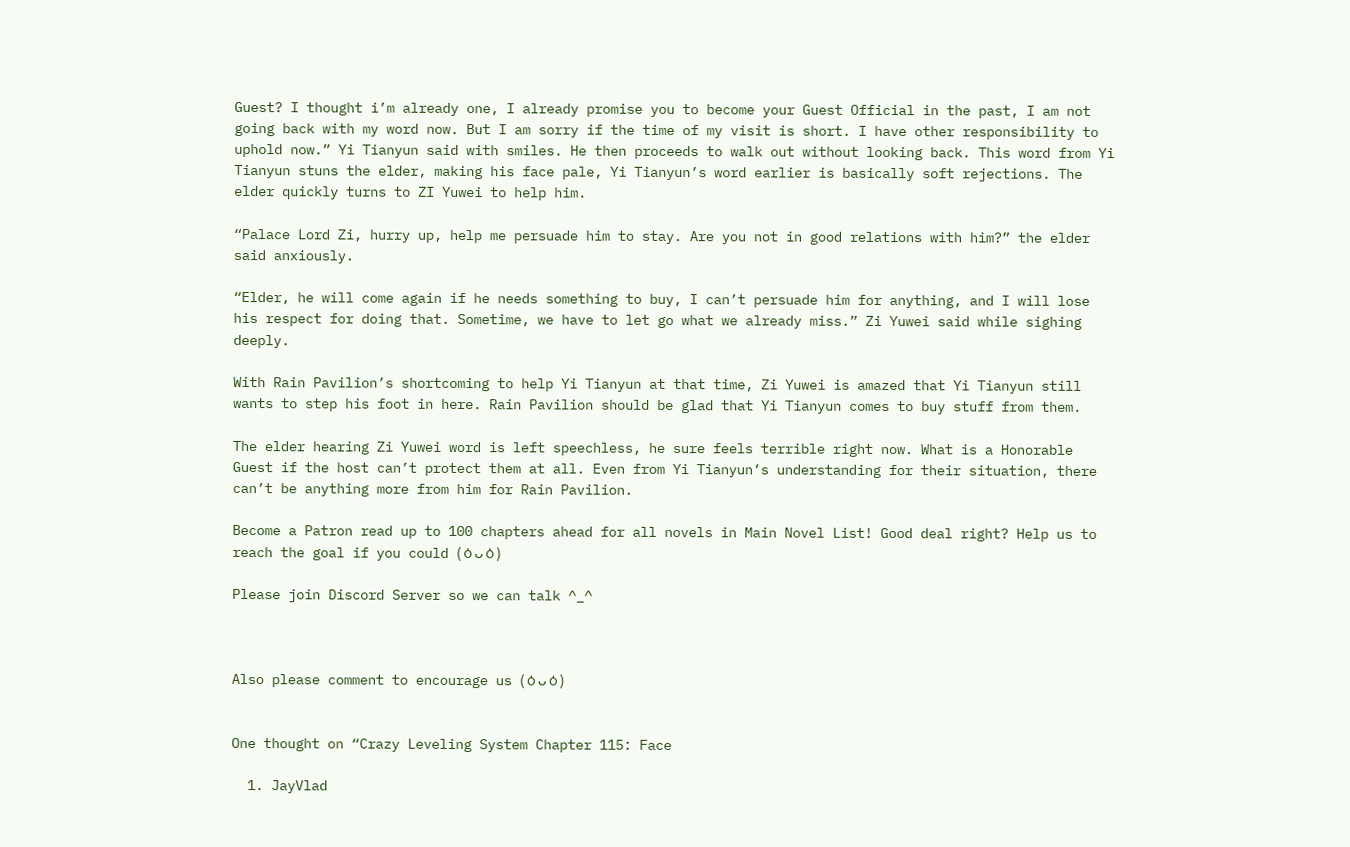Guest? I thought i’m already one, I already promise you to become your Guest Official in the past, I am not going back with my word now. But I am sorry if the time of my visit is short. I have other responsibility to uphold now.” Yi Tianyun said with smiles. He then proceeds to walk out without looking back. This word from Yi Tianyun stuns the elder, making his face pale, Yi Tianyun’s word earlier is basically soft rejections. The elder quickly turns to ZI Yuwei to help him.

“Palace Lord Zi, hurry up, help me persuade him to stay. Are you not in good relations with him?” the elder said anxiously.

“Elder, he will come again if he needs something to buy, I can’t persuade him for anything, and I will lose his respect for doing that. Sometime, we have to let go what we already miss.” Zi Yuwei said while sighing deeply.

With Rain Pavilion’s shortcoming to help Yi Tianyun at that time, Zi Yuwei is amazed that Yi Tianyun still wants to step his foot in here. Rain Pavilion should be glad that Yi Tianyun comes to buy stuff from them.

The elder hearing Zi Yuwei word is left speechless, he sure feels terrible right now. What is a Honorable Guest if the host can’t protect them at all. Even from Yi Tianyun’s understanding for their situation, there can’t be anything more from him for Rain Pavilion.

Become a Patron read up to 100 chapters ahead for all novels in Main Novel List! Good deal right? Help us to reach the goal if you could (ㆁᴗㆁ)

Please join Discord Server so we can talk ^_^



Also please comment to encourage us (ㆁᴗㆁ)


One thought on “Crazy Leveling System Chapter 115: Face

  1. JayVlad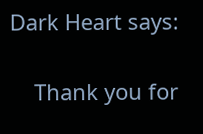Dark Heart says:

    Thank you for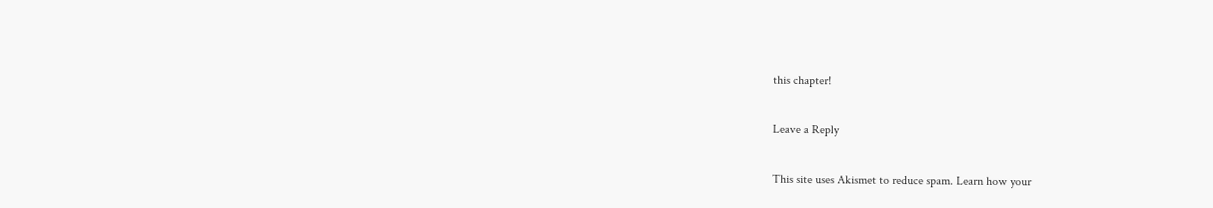this chapter!

Leave a Reply

This site uses Akismet to reduce spam. Learn how your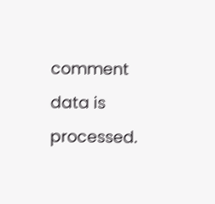comment data is processed.